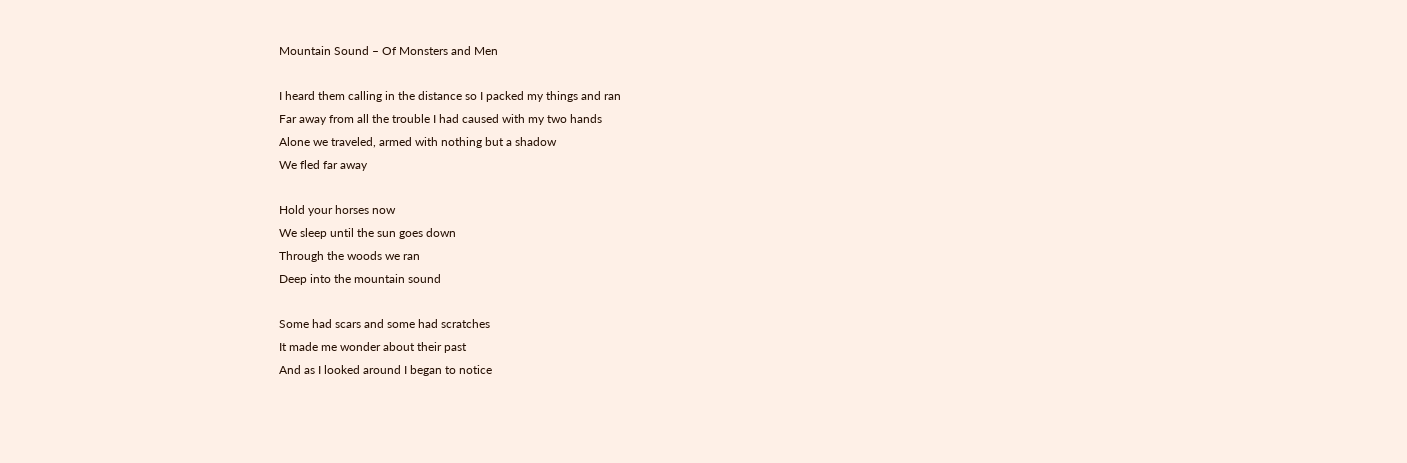Mountain Sound – Of Monsters and Men

I heard them calling in the distance so I packed my things and ran
Far away from all the trouble I had caused with my two hands
Alone we traveled, armed with nothing but a shadow
We fled far away

Hold your horses now
We sleep until the sun goes down
Through the woods we ran
Deep into the mountain sound

Some had scars and some had scratches
It made me wonder about their past
And as I looked around I began to notice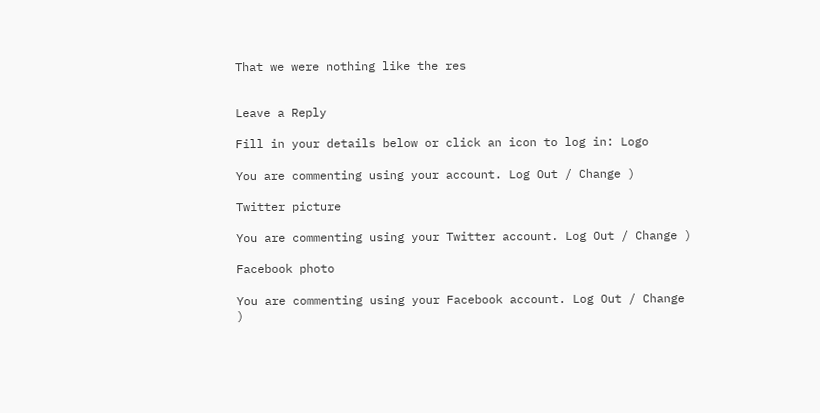That we were nothing like the res


Leave a Reply

Fill in your details below or click an icon to log in: Logo

You are commenting using your account. Log Out / Change )

Twitter picture

You are commenting using your Twitter account. Log Out / Change )

Facebook photo

You are commenting using your Facebook account. Log Out / Change )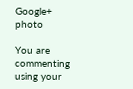Google+ photo

You are commenting using your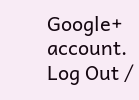Google+ account. Log Out /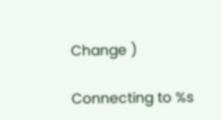Change )

Connecting to %s